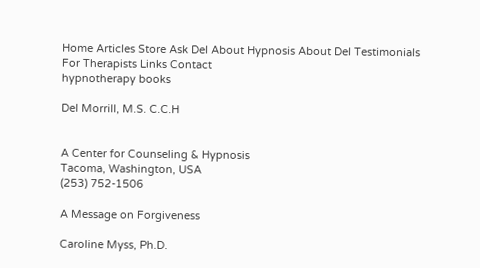Home Articles Store Ask Del About Hypnosis About Del Testimonials For Therapists Links Contact
hypnotherapy books

Del Morrill, M.S. C.C.H


A Center for Counseling & Hypnosis
Tacoma, Washington, USA
(253) 752-1506

A Message on Forgiveness

Caroline Myss, Ph.D.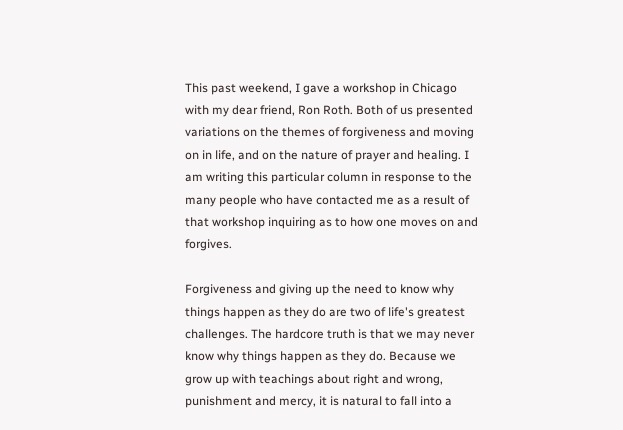This past weekend, I gave a workshop in Chicago with my dear friend, Ron Roth. Both of us presented variations on the themes of forgiveness and moving on in life, and on the nature of prayer and healing. I am writing this particular column in response to the many people who have contacted me as a result of that workshop inquiring as to how one moves on and forgives.

Forgiveness and giving up the need to know why things happen as they do are two of life's greatest challenges. The hardcore truth is that we may never know why things happen as they do. Because we grow up with teachings about right and wrong, punishment and mercy, it is natural to fall into a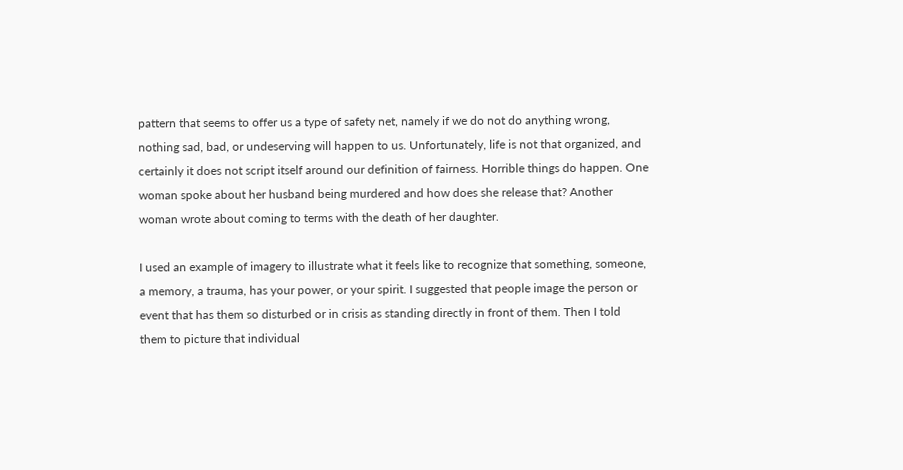pattern that seems to offer us a type of safety net, namely if we do not do anything wrong, nothing sad, bad, or undeserving will happen to us. Unfortunately, life is not that organized, and certainly it does not script itself around our definition of fairness. Horrible things do happen. One woman spoke about her husband being murdered and how does she release that? Another woman wrote about coming to terms with the death of her daughter.

I used an example of imagery to illustrate what it feels like to recognize that something, someone, a memory, a trauma, has your power, or your spirit. I suggested that people image the person or event that has them so disturbed or in crisis as standing directly in front of them. Then I told them to picture that individual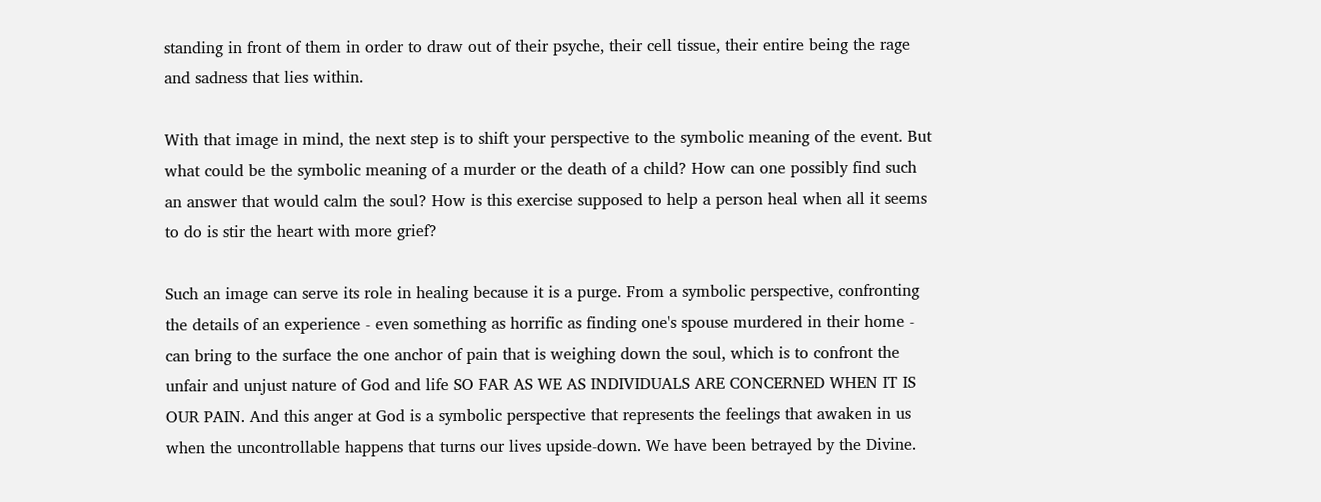standing in front of them in order to draw out of their psyche, their cell tissue, their entire being the rage and sadness that lies within.

With that image in mind, the next step is to shift your perspective to the symbolic meaning of the event. But what could be the symbolic meaning of a murder or the death of a child? How can one possibly find such an answer that would calm the soul? How is this exercise supposed to help a person heal when all it seems to do is stir the heart with more grief?

Such an image can serve its role in healing because it is a purge. From a symbolic perspective, confronting the details of an experience - even something as horrific as finding one's spouse murdered in their home - can bring to the surface the one anchor of pain that is weighing down the soul, which is to confront the unfair and unjust nature of God and life SO FAR AS WE AS INDIVIDUALS ARE CONCERNED WHEN IT IS OUR PAIN. And this anger at God is a symbolic perspective that represents the feelings that awaken in us when the uncontrollable happens that turns our lives upside-down. We have been betrayed by the Divine.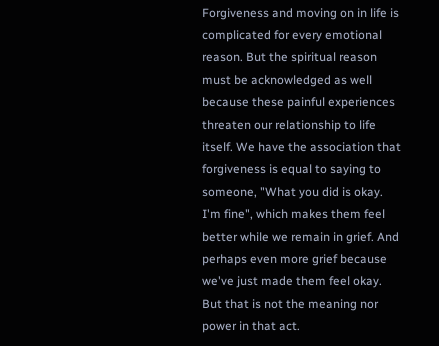Forgiveness and moving on in life is complicated for every emotional reason. But the spiritual reason must be acknowledged as well because these painful experiences threaten our relationship to life itself. We have the association that forgiveness is equal to saying to someone, "What you did is okay. I'm fine", which makes them feel better while we remain in grief. And perhaps even more grief because we've just made them feel okay. But that is not the meaning nor power in that act.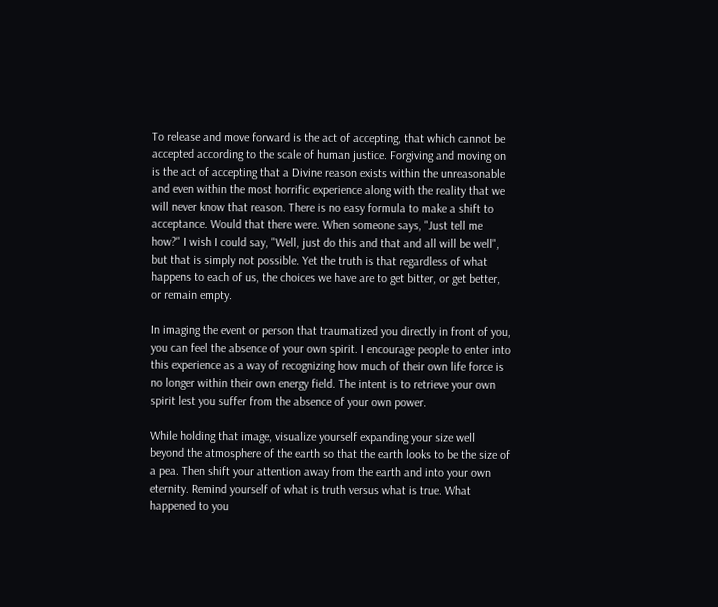To release and move forward is the act of accepting, that which cannot be accepted according to the scale of human justice. Forgiving and moving on is the act of accepting that a Divine reason exists within the unreasonable and even within the most horrific experience along with the reality that we will never know that reason. There is no easy formula to make a shift to acceptance. Would that there were. When someone says, "Just tell me how?" I wish I could say, "Well, just do this and that and all will be well", but that is simply not possible. Yet the truth is that regardless of what happens to each of us, the choices we have are to get bitter, or get better, or remain empty.

In imaging the event or person that traumatized you directly in front of you, you can feel the absence of your own spirit. I encourage people to enter into this experience as a way of recognizing how much of their own life force is no longer within their own energy field. The intent is to retrieve your own spirit lest you suffer from the absence of your own power.

While holding that image, visualize yourself expanding your size well beyond the atmosphere of the earth so that the earth looks to be the size of a pea. Then shift your attention away from the earth and into your own eternity. Remind yourself of what is truth versus what is true. What happened to you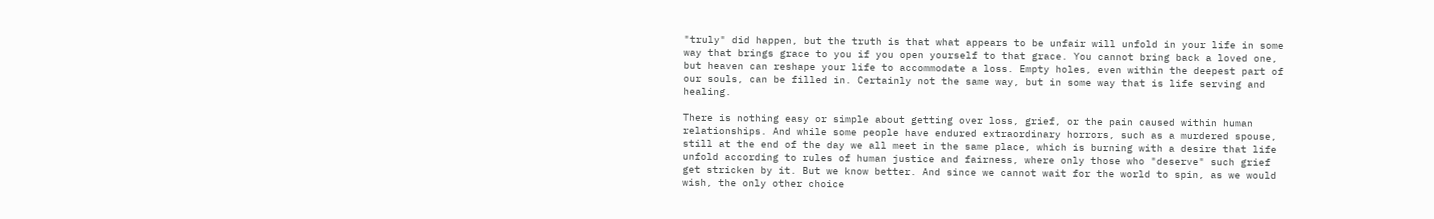"truly" did happen, but the truth is that what appears to be unfair will unfold in your life in some way that brings grace to you if you open yourself to that grace. You cannot bring back a loved one, but heaven can reshape your life to accommodate a loss. Empty holes, even within the deepest part of our souls, can be filled in. Certainly not the same way, but in some way that is life serving and healing.

There is nothing easy or simple about getting over loss, grief, or the pain caused within human relationships. And while some people have endured extraordinary horrors, such as a murdered spouse, still at the end of the day we all meet in the same place, which is burning with a desire that life unfold according to rules of human justice and fairness, where only those who "deserve" such grief get stricken by it. But we know better. And since we cannot wait for the world to spin, as we would wish, the only other choice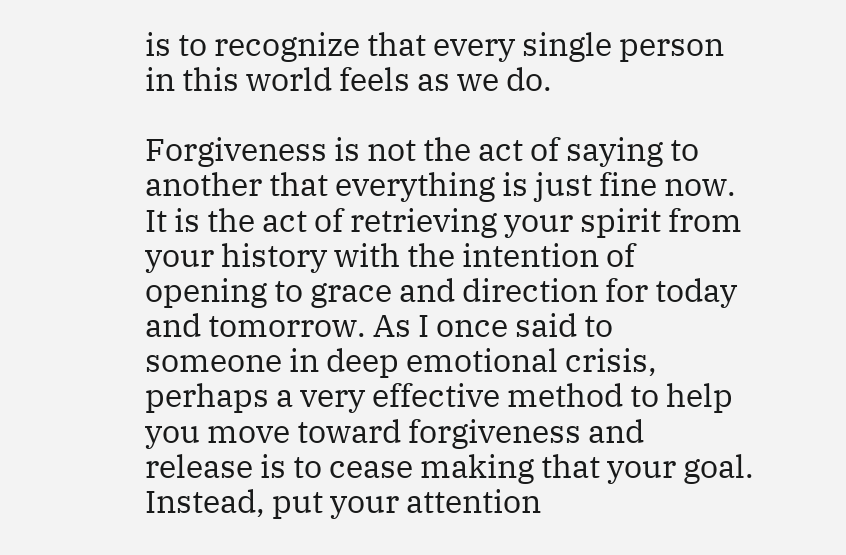is to recognize that every single person in this world feels as we do.

Forgiveness is not the act of saying to another that everything is just fine now. It is the act of retrieving your spirit from your history with the intention of opening to grace and direction for today and tomorrow. As I once said to someone in deep emotional crisis, perhaps a very effective method to help you move toward forgiveness and release is to cease making that your goal. Instead, put your attention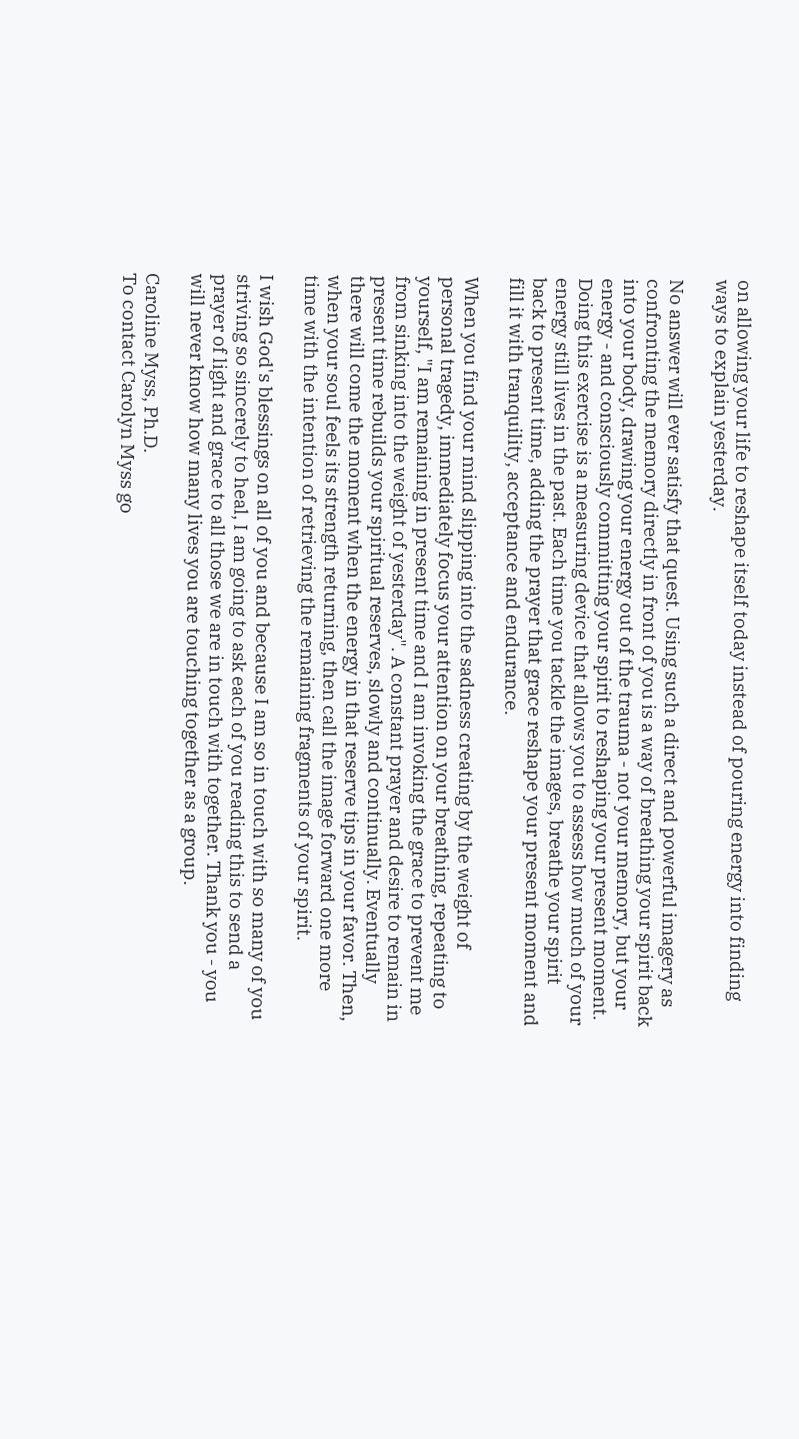on allowing your life to reshape itself today instead of pouring energy into finding ways to explain yesterday.

No answer will ever satisfy that quest. Using such a direct and powerful imagery as confronting the memory directly in front of you is a way of breathing your spirit back into your body, drawing your energy out of the trauma - not your memory, but your energy - and consciously committing your spirit to reshaping your present moment. Doing this exercise is a measuring device that allows you to assess how much of your energy still lives in the past. Each time you tackle the images, breathe your spirit back to present time, adding the prayer that grace reshape your present moment and fill it with tranquility, acceptance and endurance.

When you find your mind slipping into the sadness creating by the weight of personal tragedy, immediately focus your attention on your breathing, repeating to yourself, "I am remaining in present time and I am invoking the grace to prevent me from sinking into the weight of yesterday". A constant prayer and desire to remain in present time rebuilds your spiritual reserves, slowly and continually. Eventually there will come the moment when the energy in that reserve tips in your favor. Then, when your soul feels its strength returning, then call the image forward one more time with the intention of retrieving the remaining fragments of your spirit.

I wish God's blessings on all of you and because I am so in touch with so many of you striving so sincerely to heal, I am going to ask each of you reading this to send a prayer of light and grace to all those we are in touch with together. Thank you - you will never know how many lives you are touching together as a group.

Caroline Myss, Ph.D.
To contact Carolyn Myss go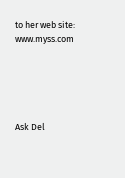to her web site: www.myss.com





Ask Del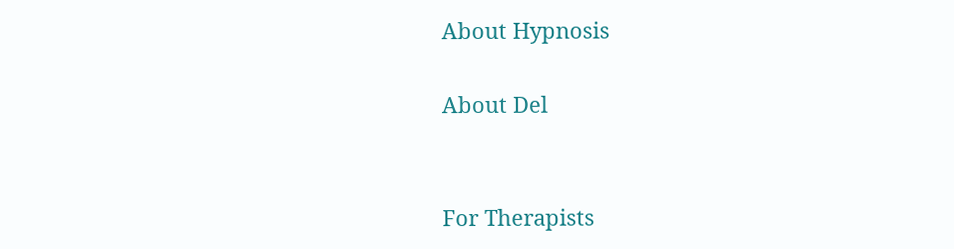About Hypnosis

About Del


For Therapists